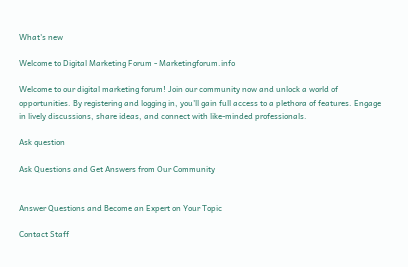What's new

Welcome to Digital Marketing Forum - Marketingforum.info

Welcome to our digital marketing forum! Join our community now and unlock a world of opportunities. By registering and logging in, you'll gain full access to a plethora of features. Engage in lively discussions, share ideas, and connect with like-minded professionals.

Ask question

Ask Questions and Get Answers from Our Community


Answer Questions and Become an Expert on Your Topic

Contact Staff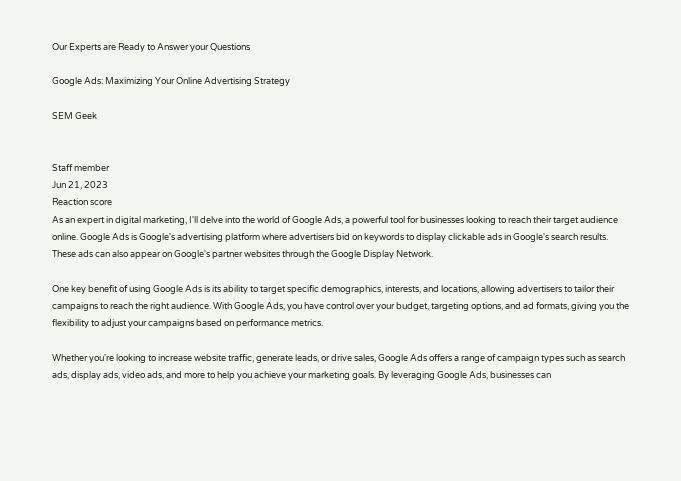Our Experts are Ready to Answer your Questions

Google Ads: Maximizing Your Online Advertising Strategy

SEM Geek


Staff member
Jun 21, 2023
Reaction score
As an expert in digital marketing, I'll delve into the world of Google Ads, a powerful tool for businesses looking to reach their target audience online. Google Ads is Google's advertising platform where advertisers bid on keywords to display clickable ads in Google's search results. These ads can also appear on Google's partner websites through the Google Display Network.

One key benefit of using Google Ads is its ability to target specific demographics, interests, and locations, allowing advertisers to tailor their campaigns to reach the right audience. With Google Ads, you have control over your budget, targeting options, and ad formats, giving you the flexibility to adjust your campaigns based on performance metrics.

Whether you're looking to increase website traffic, generate leads, or drive sales, Google Ads offers a range of campaign types such as search ads, display ads, video ads, and more to help you achieve your marketing goals. By leveraging Google Ads, businesses can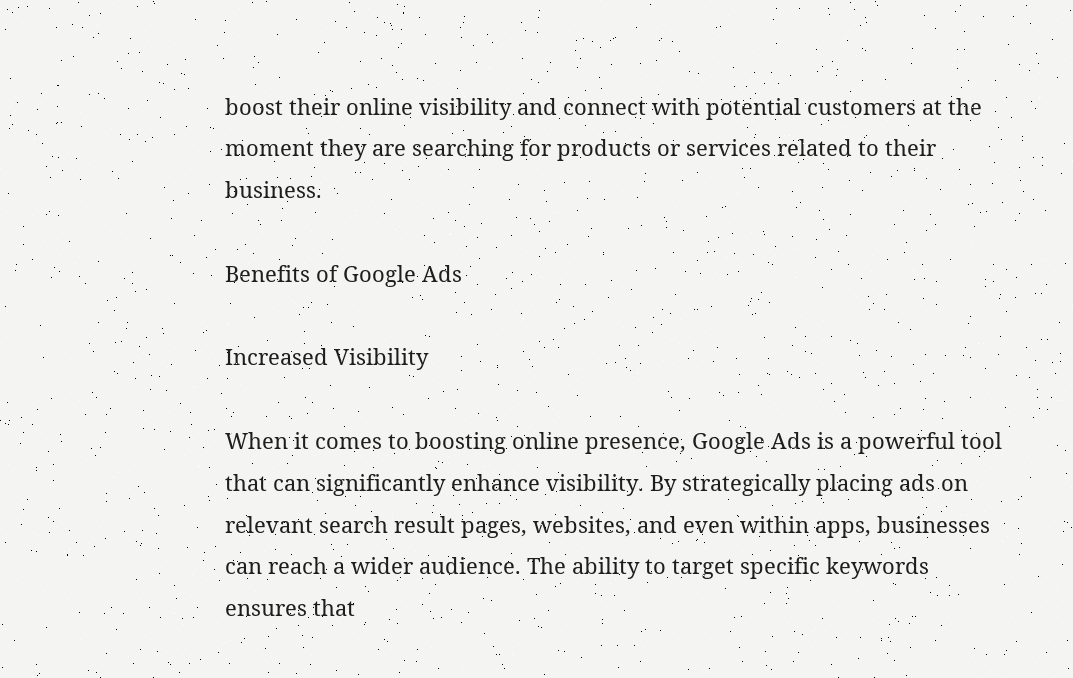boost their online visibility and connect with potential customers at the moment they are searching for products or services related to their business.

Benefits of Google Ads

Increased Visibility

When it comes to boosting online presence, Google Ads is a powerful tool that can significantly enhance visibility. By strategically placing ads on relevant search result pages, websites, and even within apps, businesses can reach a wider audience. The ability to target specific keywords ensures that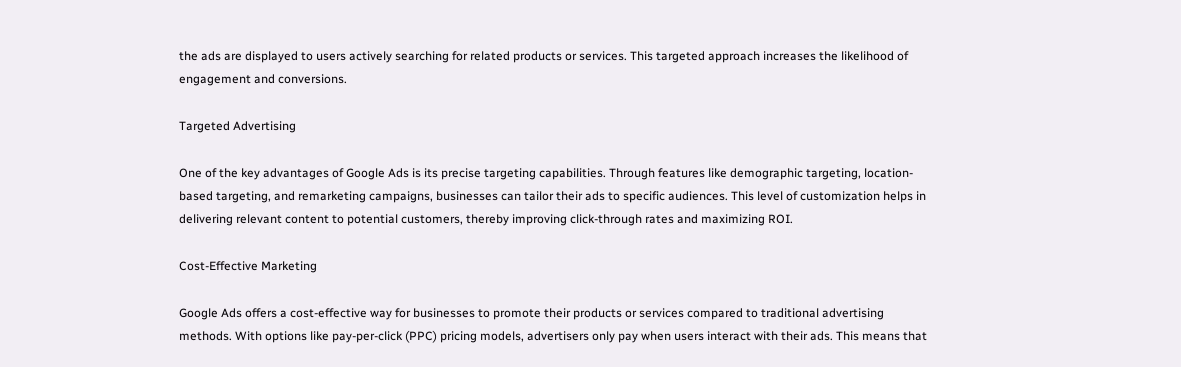the ads are displayed to users actively searching for related products or services. This targeted approach increases the likelihood of engagement and conversions.

Targeted Advertising

One of the key advantages of Google Ads is its precise targeting capabilities. Through features like demographic targeting, location-based targeting, and remarketing campaigns, businesses can tailor their ads to specific audiences. This level of customization helps in delivering relevant content to potential customers, thereby improving click-through rates and maximizing ROI.

Cost-Effective Marketing

Google Ads offers a cost-effective way for businesses to promote their products or services compared to traditional advertising methods. With options like pay-per-click (PPC) pricing models, advertisers only pay when users interact with their ads. This means that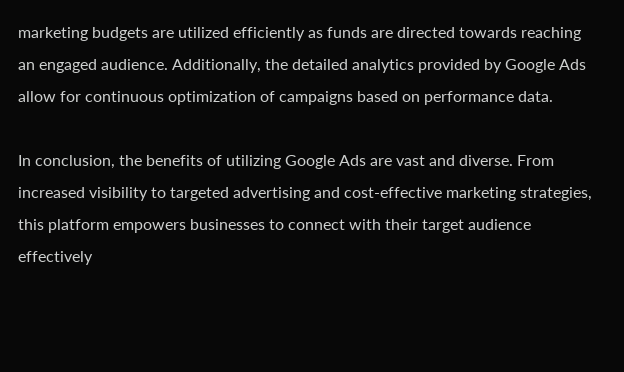marketing budgets are utilized efficiently as funds are directed towards reaching an engaged audience. Additionally, the detailed analytics provided by Google Ads allow for continuous optimization of campaigns based on performance data.

In conclusion, the benefits of utilizing Google Ads are vast and diverse. From increased visibility to targeted advertising and cost-effective marketing strategies, this platform empowers businesses to connect with their target audience effectively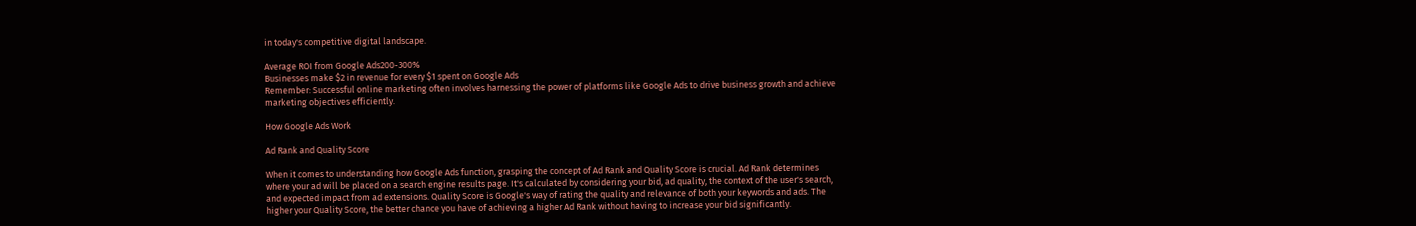in today's competitive digital landscape.

Average ROI from Google Ads200-300%
Businesses make $2 in revenue for every $1 spent on Google Ads
Remember: Successful online marketing often involves harnessing the power of platforms like Google Ads to drive business growth and achieve marketing objectives efficiently.

How Google Ads Work

Ad Rank and Quality Score

When it comes to understanding how Google Ads function, grasping the concept of Ad Rank and Quality Score is crucial. Ad Rank determines where your ad will be placed on a search engine results page. It's calculated by considering your bid, ad quality, the context of the user's search, and expected impact from ad extensions. Quality Score is Google's way of rating the quality and relevance of both your keywords and ads. The higher your Quality Score, the better chance you have of achieving a higher Ad Rank without having to increase your bid significantly.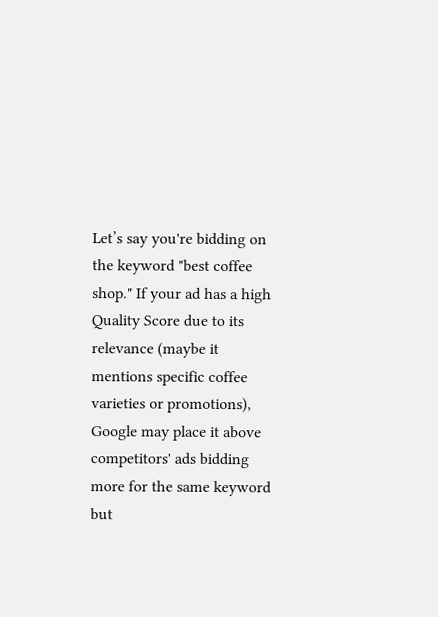Let’s say you're bidding on the keyword "best coffee shop." If your ad has a high Quality Score due to its relevance (maybe it mentions specific coffee varieties or promotions), Google may place it above competitors' ads bidding more for the same keyword but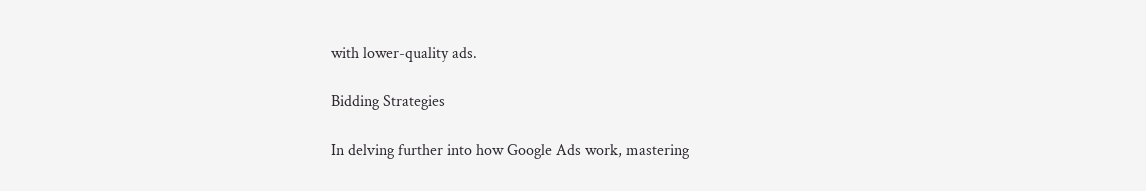with lower-quality ads.

Bidding Strategies

In delving further into how Google Ads work, mastering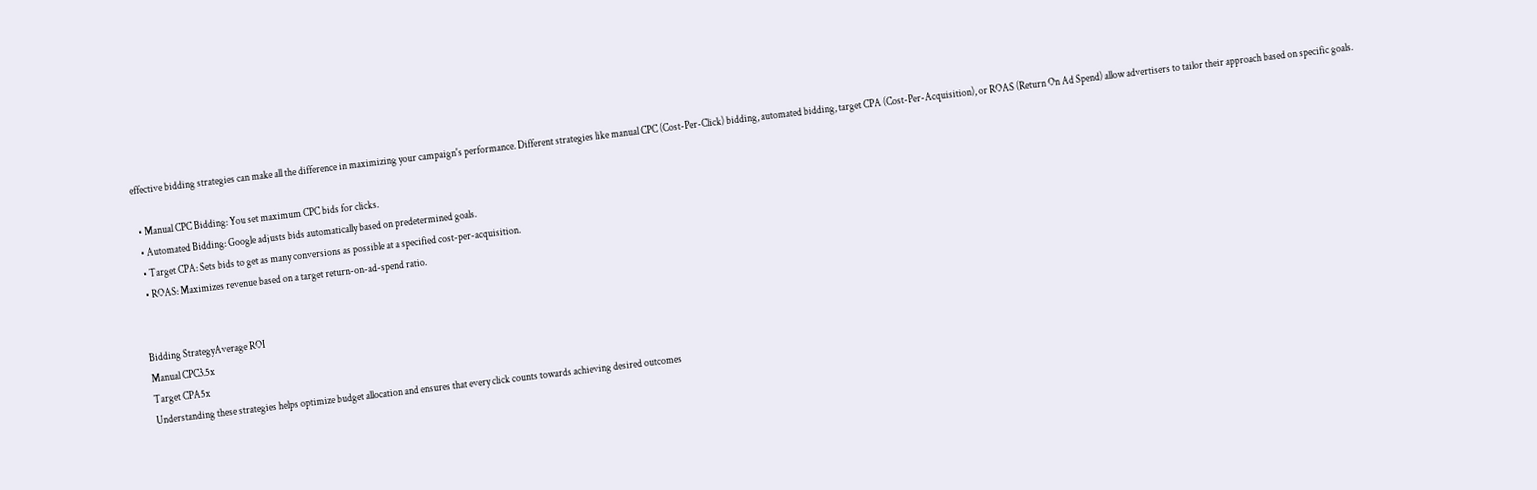effective bidding strategies can make all the difference in maximizing your campaign's performance. Different strategies like manual CPC (Cost-Per-Click) bidding, automated bidding, target CPA (Cost-Per-Acquisition), or ROAS (Return On Ad Spend) allow advertisers to tailor their approach based on specific goals.

  • Manual CPC Bidding: You set maximum CPC bids for clicks.
  • Automated Bidding: Google adjusts bids automatically based on predetermined goals.
  • Target CPA: Sets bids to get as many conversions as possible at a specified cost-per-acquisition.
  • ROAS: Maximizes revenue based on a target return-on-ad-spend ratio.


Bidding StrategyAverage ROI
Manual CPC3.5x
Target CPA5x
Understanding these strategies helps optimize budget allocation and ensures that every click counts towards achieving desired outcomes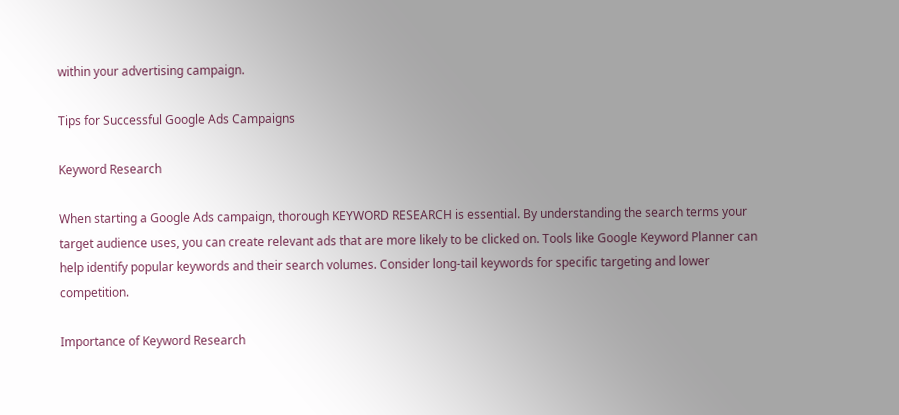within your advertising campaign.

Tips for Successful Google Ads Campaigns

Keyword Research

When starting a Google Ads campaign, thorough KEYWORD RESEARCH is essential. By understanding the search terms your target audience uses, you can create relevant ads that are more likely to be clicked on. Tools like Google Keyword Planner can help identify popular keywords and their search volumes. Consider long-tail keywords for specific targeting and lower competition.

Importance of Keyword Research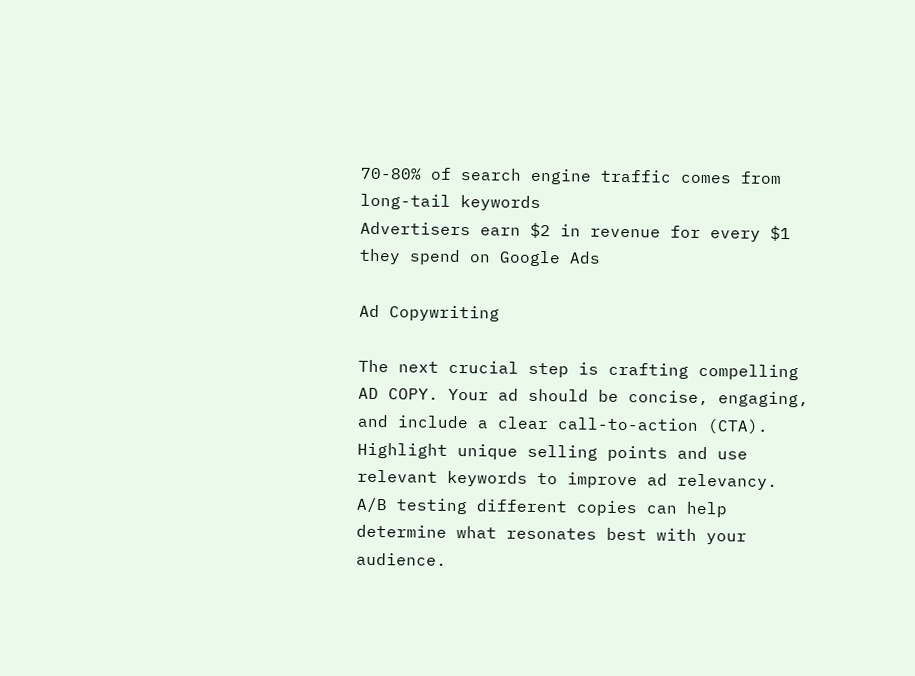70-80% of search engine traffic comes from long-tail keywords
Advertisers earn $2 in revenue for every $1 they spend on Google Ads

Ad Copywriting

The next crucial step is crafting compelling AD COPY. Your ad should be concise, engaging, and include a clear call-to-action (CTA). Highlight unique selling points and use relevant keywords to improve ad relevancy. A/B testing different copies can help determine what resonates best with your audience.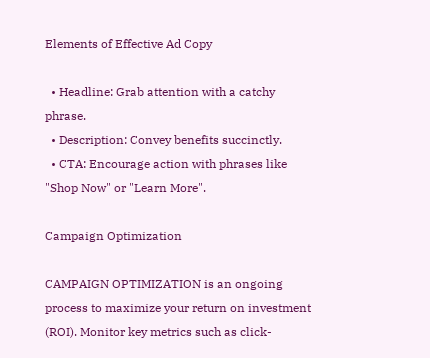Elements of Effective Ad Copy

  • Headline: Grab attention with a catchy phrase.
  • Description: Convey benefits succinctly.
  • CTA: Encourage action with phrases like "Shop Now" or "Learn More".

Campaign Optimization

CAMPAIGN OPTIMIZATION is an ongoing process to maximize your return on investment (ROI). Monitor key metrics such as click-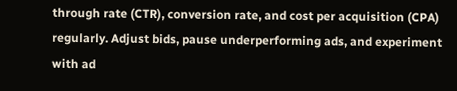through rate (CTR), conversion rate, and cost per acquisition (CPA) regularly. Adjust bids, pause underperforming ads, and experiment with ad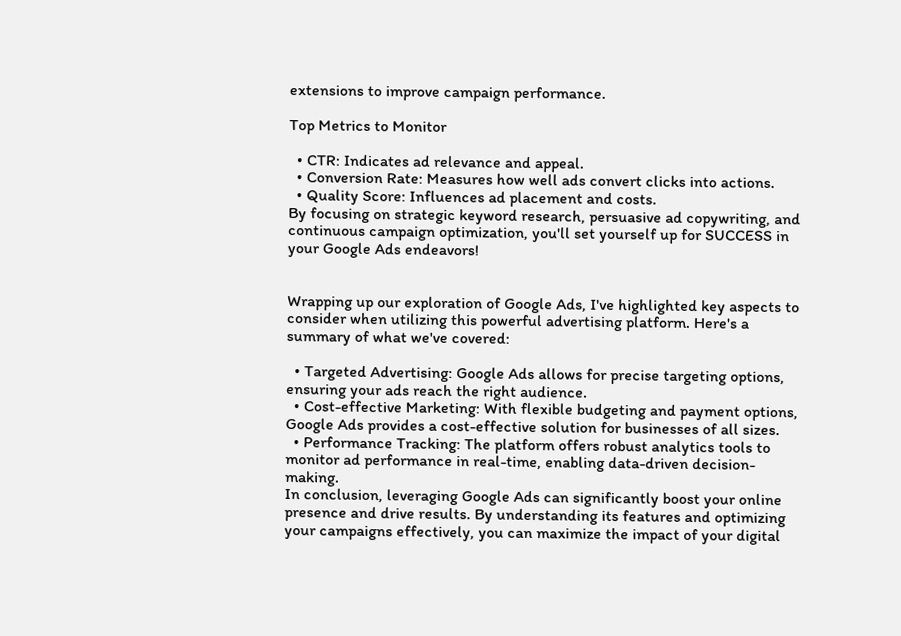extensions to improve campaign performance.

Top Metrics to Monitor

  • CTR: Indicates ad relevance and appeal.
  • Conversion Rate: Measures how well ads convert clicks into actions.
  • Quality Score: Influences ad placement and costs.
By focusing on strategic keyword research, persuasive ad copywriting, and continuous campaign optimization, you'll set yourself up for SUCCESS in your Google Ads endeavors!


Wrapping up our exploration of Google Ads, I've highlighted key aspects to consider when utilizing this powerful advertising platform. Here's a summary of what we've covered:

  • Targeted Advertising: Google Ads allows for precise targeting options, ensuring your ads reach the right audience.
  • Cost-effective Marketing: With flexible budgeting and payment options, Google Ads provides a cost-effective solution for businesses of all sizes.
  • Performance Tracking: The platform offers robust analytics tools to monitor ad performance in real-time, enabling data-driven decision-making.
In conclusion, leveraging Google Ads can significantly boost your online presence and drive results. By understanding its features and optimizing your campaigns effectively, you can maximize the impact of your digital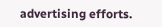advertising efforts.